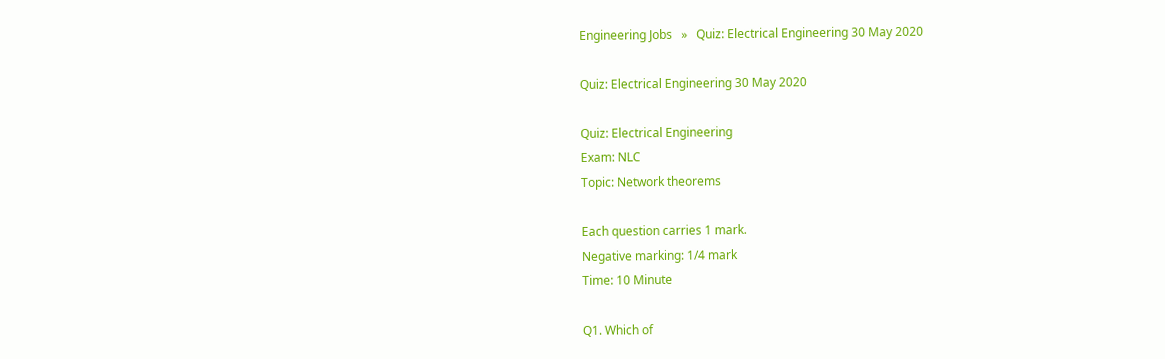Engineering Jobs   »   Quiz: Electrical Engineering 30 May 2020

Quiz: Electrical Engineering 30 May 2020

Quiz: Electrical Engineering
Exam: NLC
Topic: Network theorems

Each question carries 1 mark.
Negative marking: 1/4 mark
Time: 10 Minute

Q1. Which of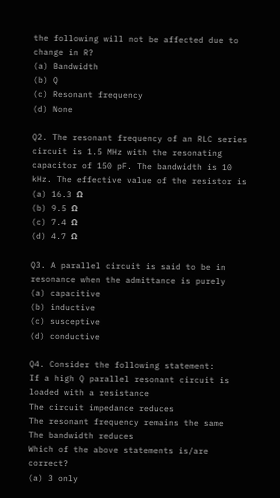the following will not be affected due to change in R?
(a) Bandwidth
(b) Q
(c) Resonant frequency
(d) None

Q2. The resonant frequency of an RLC series circuit is 1.5 MHz with the resonating capacitor of 150 pF. The bandwidth is 10 kHz. The effective value of the resistor is
(a) 16.3 Ω
(b) 9.5 Ω
(c) 7.4 Ω
(d) 4.7 Ω

Q3. A parallel circuit is said to be in resonance when the admittance is purely
(a) capacitive
(b) inductive
(c) susceptive
(d) conductive

Q4. Consider the following statement:
If a high Q parallel resonant circuit is loaded with a resistance
The circuit impedance reduces
The resonant frequency remains the same
The bandwidth reduces
Which of the above statements is/are correct?
(a) 3 only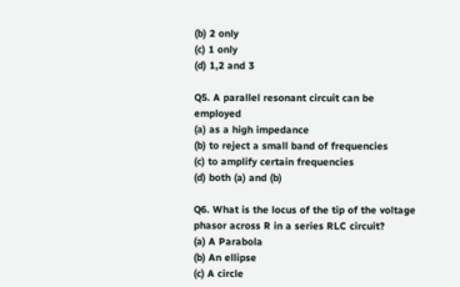(b) 2 only
(c) 1 only
(d) 1,2 and 3

Q5. A parallel resonant circuit can be employed
(a) as a high impedance
(b) to reject a small band of frequencies
(c) to amplify certain frequencies
(d) both (a) and (b)

Q6. What is the locus of the tip of the voltage phasor across R in a series RLC circuit?
(a) A Parabola
(b) An ellipse
(c) A circle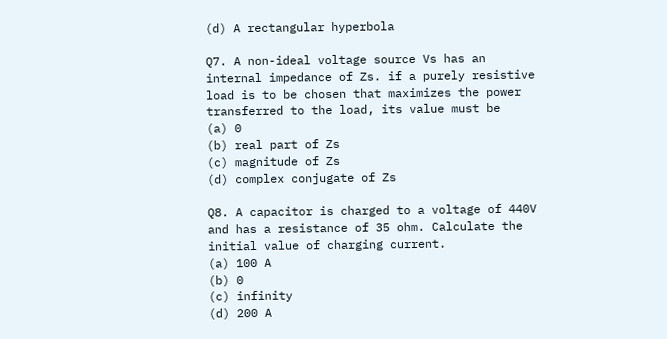(d) A rectangular hyperbola

Q7. A non-ideal voltage source Vs has an internal impedance of Zs. if a purely resistive load is to be chosen that maximizes the power transferred to the load, its value must be
(a) 0
(b) real part of Zs
(c) magnitude of Zs
(d) complex conjugate of Zs

Q8. A capacitor is charged to a voltage of 440V and has a resistance of 35 ohm. Calculate the initial value of charging current.
(a) 100 A
(b) 0
(c) infinity
(d) 200 A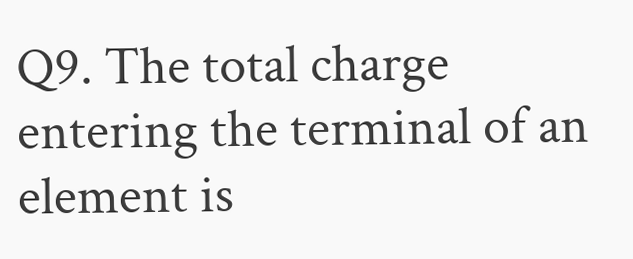Q9. The total charge entering the terminal of an element is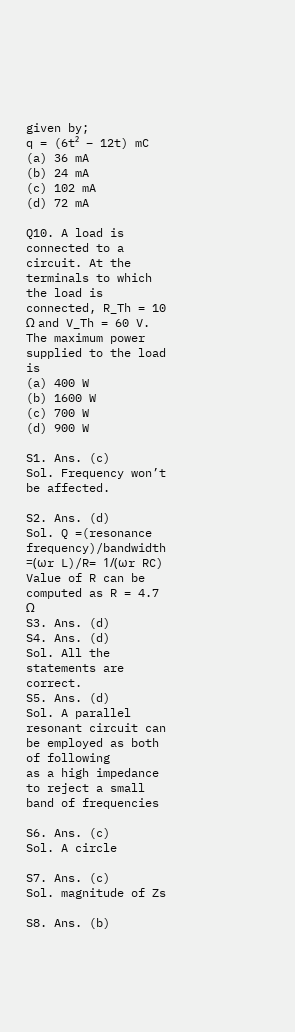given by;
q = (6t² – 12t) mC
(a) 36 mA
(b) 24 mA
(c) 102 mA
(d) 72 mA

Q10. A load is connected to a circuit. At the terminals to which the load is connected, R_Th = 10 Ω and V_Th = 60 V. The maximum power supplied to the load is
(a) 400 W
(b) 1600 W
(c) 700 W
(d) 900 W

S1. Ans. (c)
Sol. Frequency won’t be affected.

S2. Ans. (d)
Sol. Q =(resonance frequency)/bandwidth
=(ωr L)/R= 1/(ωr RC)
Value of R can be computed as R = 4.7 Ω
S3. Ans. (d)
S4. Ans. (d)
Sol. All the statements are correct.
S5. Ans. (d)
Sol. A parallel resonant circuit can be employed as both of following
as a high impedance
to reject a small band of frequencies

S6. Ans. (c)
Sol. A circle

S7. Ans. (c)
Sol. magnitude of Zs

S8. Ans. (b)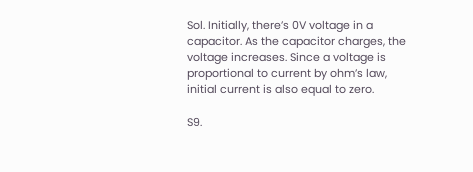Sol. Initially, there’s 0V voltage in a capacitor. As the capacitor charges, the voltage increases. Since a voltage is proportional to current by ohm’s law, initial current is also equal to zero.

S9.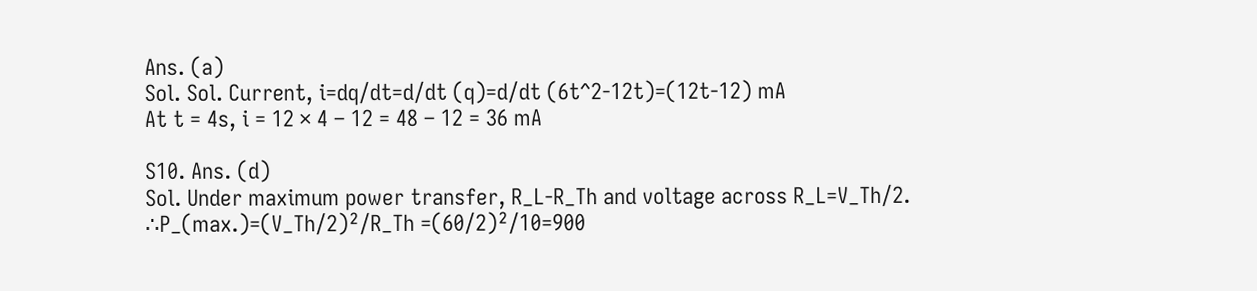Ans. (a)
Sol. Sol. Current, i=dq/dt=d/dt (q)=d/dt (6t^2-12t)=(12t-12) mA
At t = 4s, i = 12 × 4 – 12 = 48 – 12 = 36 mA

S10. Ans. (d)
Sol. Under maximum power transfer, R_L-R_Th and voltage across R_L=V_Th/2.
∴P_(max.)=(V_Th/2)²/R_Th =(60/2)²/10=900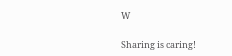W

Sharing is caring!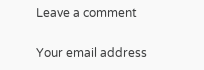Leave a comment

Your email address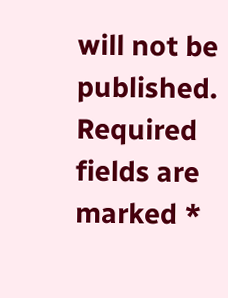will not be published. Required fields are marked *